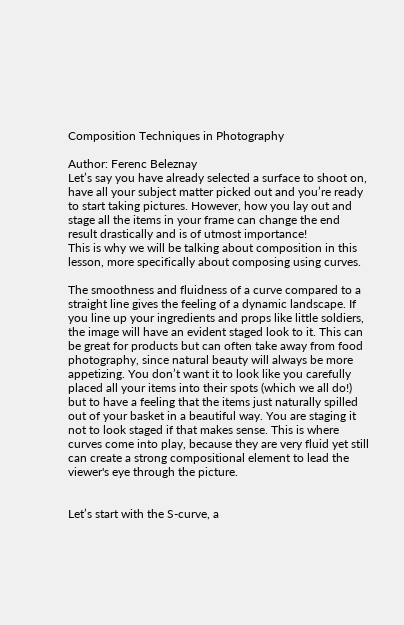Composition Techniques in Photography

Author: Ferenc Beleznay
Let’s say you have already selected a surface to shoot on, have all your subject matter picked out and you’re ready to start taking pictures. However, how you lay out and stage all the items in your frame can change the end result drastically and is of utmost importance!
This is why we will be talking about composition in this lesson, more specifically about composing using curves.

The smoothness and fluidness of a curve compared to a straight line gives the feeling of a dynamic landscape. If you line up your ingredients and props like little soldiers, the image will have an evident staged look to it. This can be great for products but can often take away from food photography, since natural beauty will always be more appetizing. You don’t want it to look like you carefully placed all your items into their spots (which we all do!) but to have a feeling that the items just naturally spilled out of your basket in a beautiful way. You are staging it not to look staged if that makes sense. This is where curves come into play, because they are very fluid yet still can create a strong compositional element to lead the viewer's eye through the picture.


Let’s start with the S-curve, a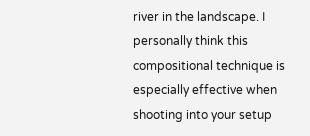river in the landscape. I personally think this compositional technique is especially effective when shooting into your setup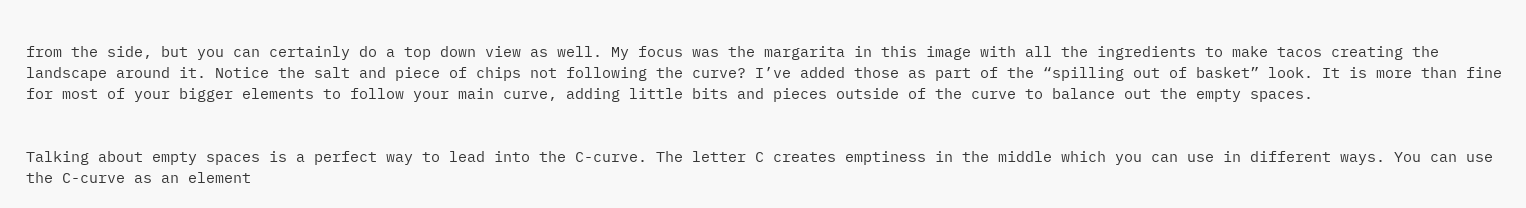from the side, but you can certainly do a top down view as well. My focus was the margarita in this image with all the ingredients to make tacos creating the landscape around it. Notice the salt and piece of chips not following the curve? I’ve added those as part of the “spilling out of basket” look. It is more than fine for most of your bigger elements to follow your main curve, adding little bits and pieces outside of the curve to balance out the empty spaces.


Talking about empty spaces is a perfect way to lead into the C-curve. The letter C creates emptiness in the middle which you can use in different ways. You can use the C-curve as an element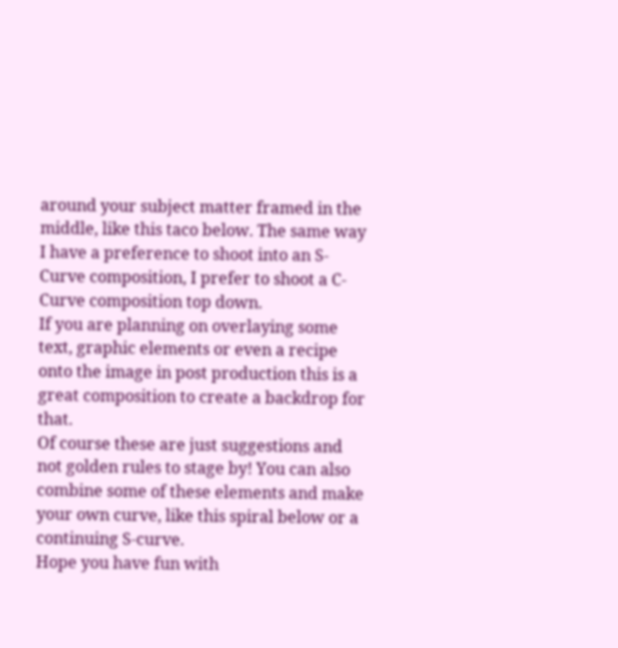around your subject matter framed in the middle, like this taco below. The same way I have a preference to shoot into an S-Curve composition, I prefer to shoot a C-Curve composition top down.
If you are planning on overlaying some text, graphic elements or even a recipe onto the image in post production this is a great composition to create a backdrop for that.
Of course these are just suggestions and not golden rules to stage by! You can also combine some of these elements and make your own curve, like this spiral below or a continuing S-curve.
Hope you have fun with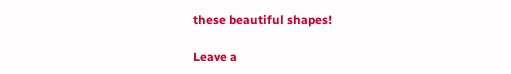these beautiful shapes!

Leave a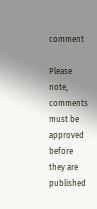comment

Please note, comments must be approved before they are published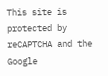This site is protected by reCAPTCHA and the Google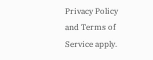Privacy Policy and Terms of Service apply.